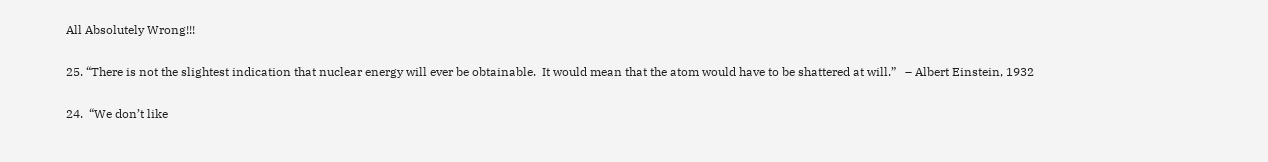All Absolutely Wrong!!!

25. “There is not the slightest indication that nuclear energy will ever be obtainable.  It would mean that the atom would have to be shattered at will.”   – Albert Einstein, 1932

24.  “We don’t like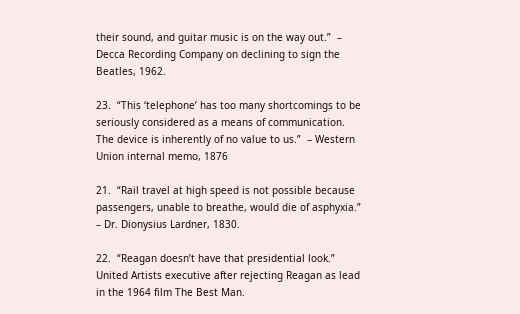their sound, and guitar music is on the way out.”  – Decca Recording Company on declining to sign the Beatles, 1962.

23.  “This ‘telephone’ has too many shortcomings to be seriously considered as a means of communication.  The device is inherently of no value to us.”  – Western Union internal memo, 1876

21.  “Rail travel at high speed is not possible because passengers, unable to breathe, would die of asphyxia.”  – Dr. Dionysius Lardner, 1830.

22.  “Reagan doesn’t have that presidential look.”  United Artists executive after rejecting Reagan as lead in the 1964 film The Best Man.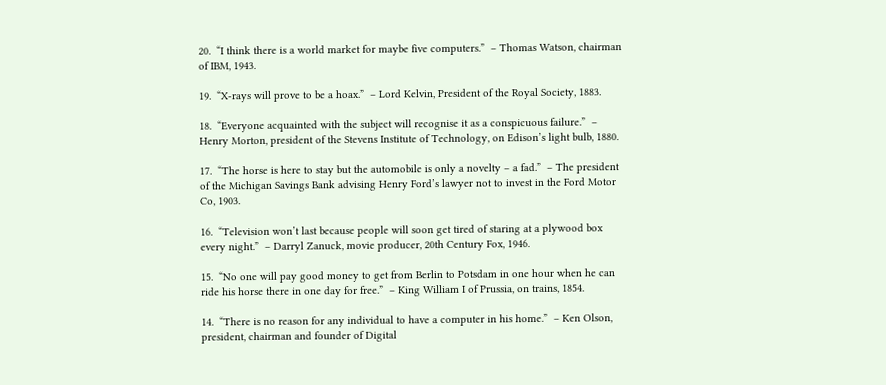20.  “I think there is a world market for maybe five computers.”  – Thomas Watson, chairman of IBM, 1943.

19.  “X-rays will prove to be a hoax.”  – Lord Kelvin, President of the Royal Society, 1883.

18.  “Everyone acquainted with the subject will recognise it as a conspicuous failure.”  – Henry Morton, president of the Stevens Institute of Technology, on Edison’s light bulb, 1880.

17.  “The horse is here to stay but the automobile is only a novelty – a fad.”  – The president of the Michigan Savings Bank advising Henry Ford’s lawyer not to invest in the Ford Motor Co, 1903.

16.  “Television won’t last because people will soon get tired of staring at a plywood box every night.”  – Darryl Zanuck, movie producer, 20th Century Fox, 1946.

15.  “No one will pay good money to get from Berlin to Potsdam in one hour when he can ride his horse there in one day for free.”  – King William I of Prussia, on trains, 1854.

14.  “There is no reason for any individual to have a computer in his home.”  – Ken Olson, president, chairman and founder of Digital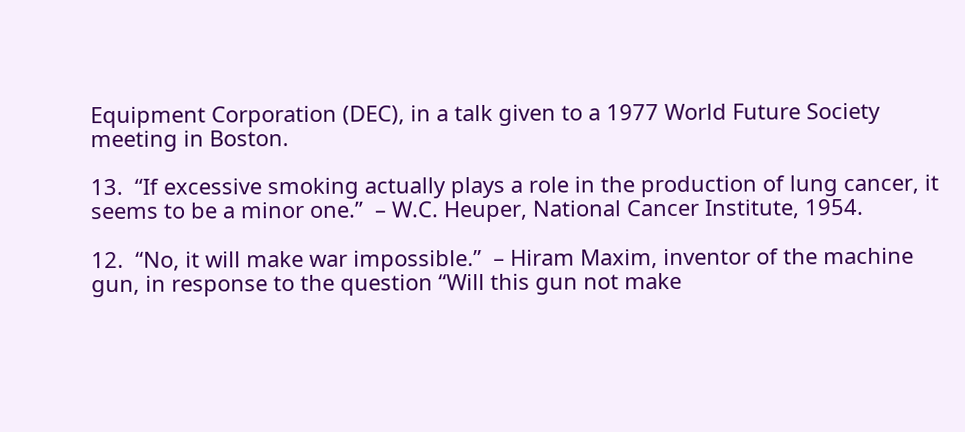Equipment Corporation (DEC), in a talk given to a 1977 World Future Society meeting in Boston.

13.  “If excessive smoking actually plays a role in the production of lung cancer, it seems to be a minor one.”  – W.C. Heuper, National Cancer Institute, 1954.

12.  “No, it will make war impossible.”  – Hiram Maxim, inventor of the machine gun, in response to the question “Will this gun not make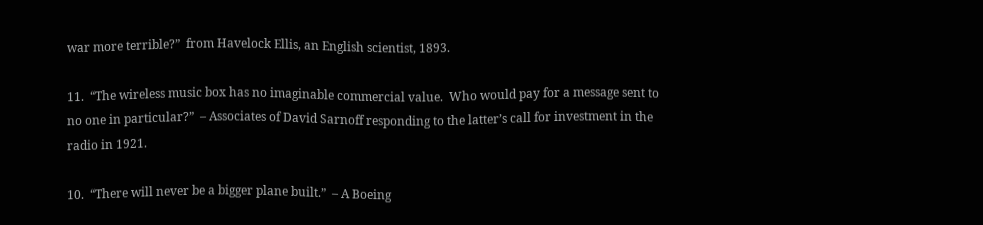war more terrible?”  from Havelock Ellis, an English scientist, 1893.

11.  “The wireless music box has no imaginable commercial value.  Who would pay for a message sent to no one in particular?”  – Associates of David Sarnoff responding to the latter’s call for investment in the radio in 1921.

10.  “There will never be a bigger plane built.”  – A Boeing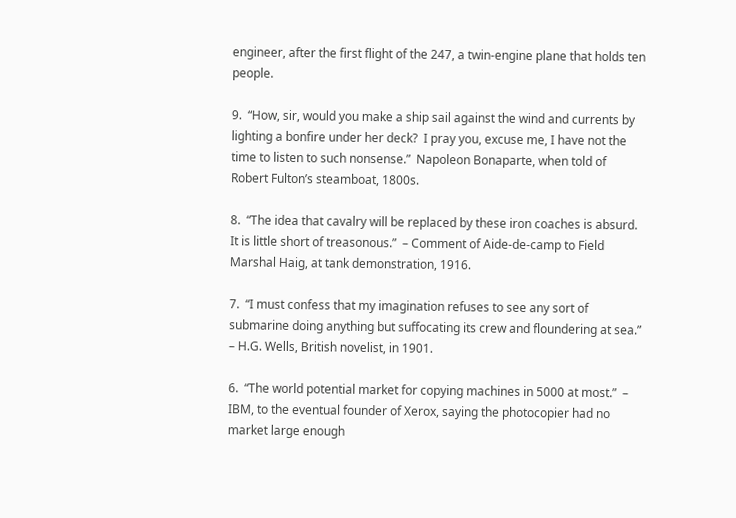engineer, after the first flight of the 247, a twin-engine plane that holds ten people.

9.  “How, sir, would you make a ship sail against the wind and currents by lighting a bonfire under her deck?  I pray you, excuse me, I have not the time to listen to such nonsense.”  Napoleon Bonaparte, when told of Robert Fulton’s steamboat, 1800s.

8.  “The idea that cavalry will be replaced by these iron coaches is absurd.  It is little short of treasonous.”  – Comment of Aide-de-camp to Field Marshal Haig, at tank demonstration, 1916.

7.  “I must confess that my imagination refuses to see any sort of submarine doing anything but suffocating its crew and floundering at sea.”  – H.G. Wells, British novelist, in 1901.

6.  “The world potential market for copying machines in 5000 at most.”  – IBM, to the eventual founder of Xerox, saying the photocopier had no market large enough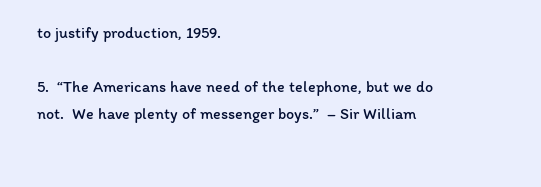to justify production, 1959.

5.  “The Americans have need of the telephone, but we do not.  We have plenty of messenger boys.”  – Sir William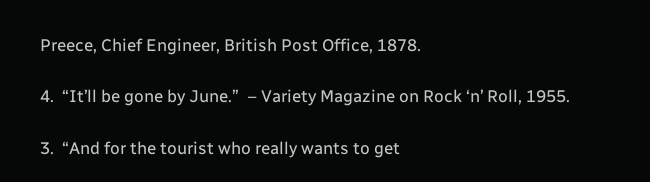Preece, Chief Engineer, British Post Office, 1878.

4.  “It’ll be gone by June.”  – Variety Magazine on Rock ‘n’ Roll, 1955.

3.  “And for the tourist who really wants to get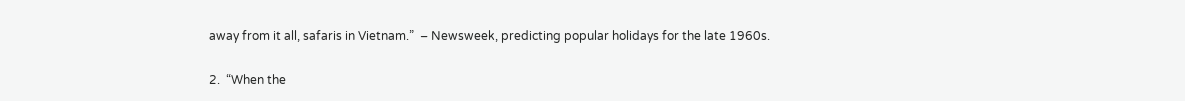away from it all, safaris in Vietnam.”  – Newsweek, predicting popular holidays for the late 1960s.

2.  “When the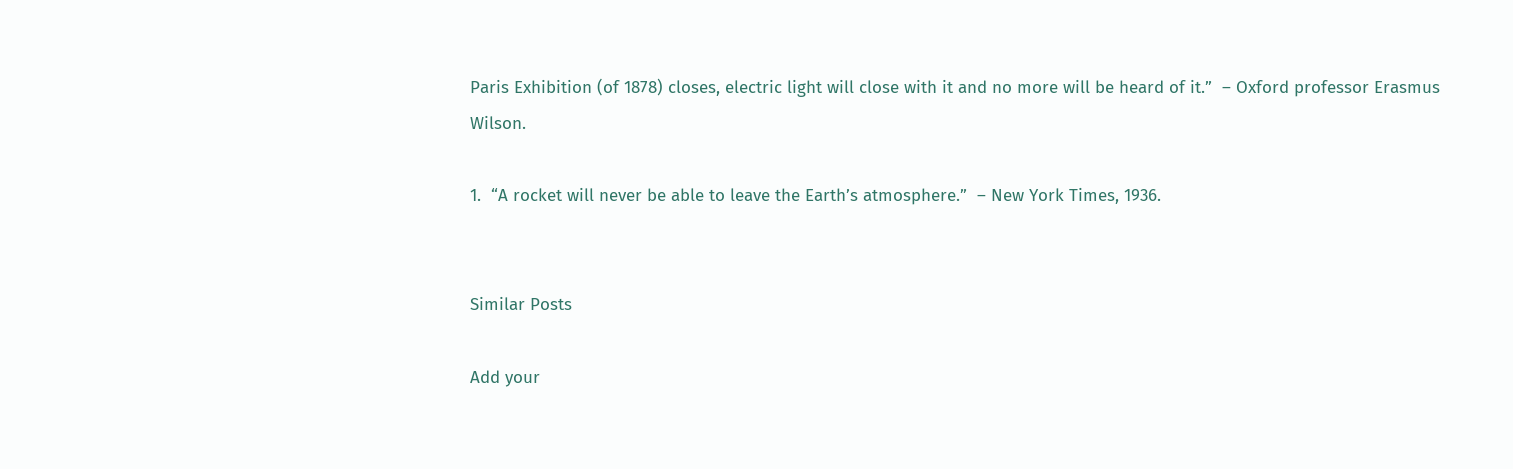Paris Exhibition (of 1878) closes, electric light will close with it and no more will be heard of it.”  – Oxford professor Erasmus Wilson.

1.  “A rocket will never be able to leave the Earth’s atmosphere.”  – New York Times, 1936.


Similar Posts

Add your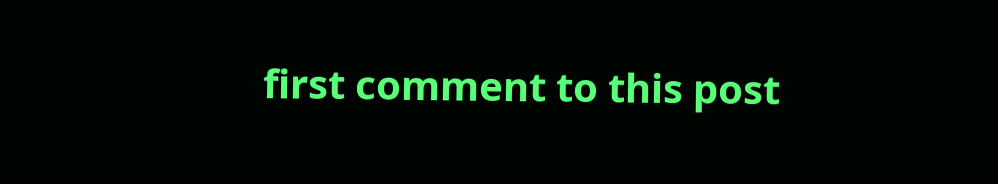first comment to this post